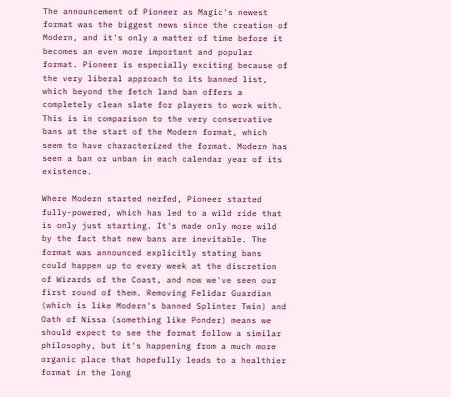The announcement of Pioneer as Magic's newest format was the biggest news since the creation of Modern, and it's only a matter of time before it becomes an even more important and popular format. Pioneer is especially exciting because of the very liberal approach to its banned list, which beyond the fetch land ban offers a completely clean slate for players to work with. This is in comparison to the very conservative bans at the start of the Modern format, which seem to have characterized the format. Modern has seen a ban or unban in each calendar year of its existence.

Where Modern started nerfed, Pioneer started fully-powered, which has led to a wild ride that is only just starting. It's made only more wild by the fact that new bans are inevitable. The format was announced explicitly stating bans could happen up to every week at the discretion of Wizards of the Coast, and now we've seen our first round of them. Removing Felidar Guardian (which is like Modern's banned Splinter Twin) and Oath of Nissa (something like Ponder) means we should expect to see the format follow a similar philosophy, but it's happening from a much more organic place that hopefully leads to a healthier format in the long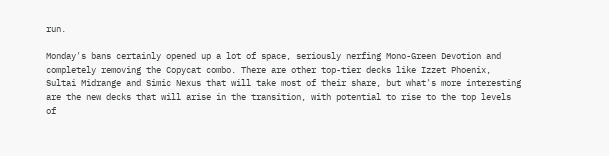run.

Monday's bans certainly opened up a lot of space, seriously nerfing Mono-Green Devotion and completely removing the Copycat combo. There are other top-tier decks like Izzet Phoenix, Sultai Midrange and Simic Nexus that will take most of their share, but what's more interesting are the new decks that will arise in the transition, with potential to rise to the top levels of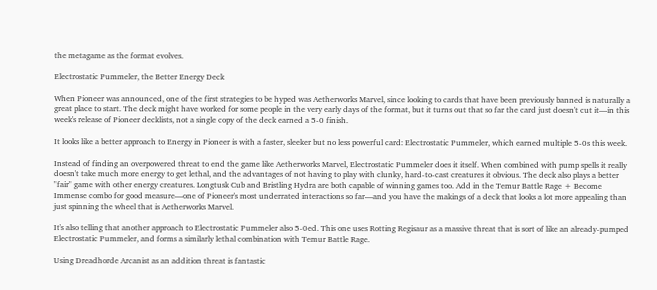the metagame as the format evolves.

Electrostatic Pummeler, the Better Energy Deck

When Pioneer was announced, one of the first strategies to be hyped was Aetherworks Marvel, since looking to cards that have been previously banned is naturally a great place to start. The deck might have worked for some people in the very early days of the format, but it turns out that so far the card just doesn't cut it—in this week's release of Pioneer decklists, not a single copy of the deck earned a 5-0 finish.

It looks like a better approach to Energy in Pioneer is with a faster, sleeker but no less powerful card: Electrostatic Pummeler, which earned multiple 5-0s this week.

Instead of finding an overpowered threat to end the game like Aetherworks Marvel, Electrostatic Pummeler does it itself. When combined with pump spells it really doesn't take much more energy to get lethal, and the advantages of not having to play with clunky, hard-to-cast creatures it obvious. The deck also plays a better "fair" game with other energy creatures. Longtusk Cub and Bristling Hydra are both capable of winning games too. Add in the Temur Battle Rage + Become Immense combo for good measure—one of Pioneer's most underrated interactions so far—and you have the makings of a deck that looks a lot more appealing than just spinning the wheel that is Aetherworks Marvel.

It's also telling that another approach to Electrostatic Pummeler also 5-0ed. This one uses Rotting Regisaur as a massive threat that is sort of like an already-pumped Electrostatic Pummeler, and forms a similarly lethal combination with Temur Battle Rage.

Using Dreadhorde Arcanist as an addition threat is fantastic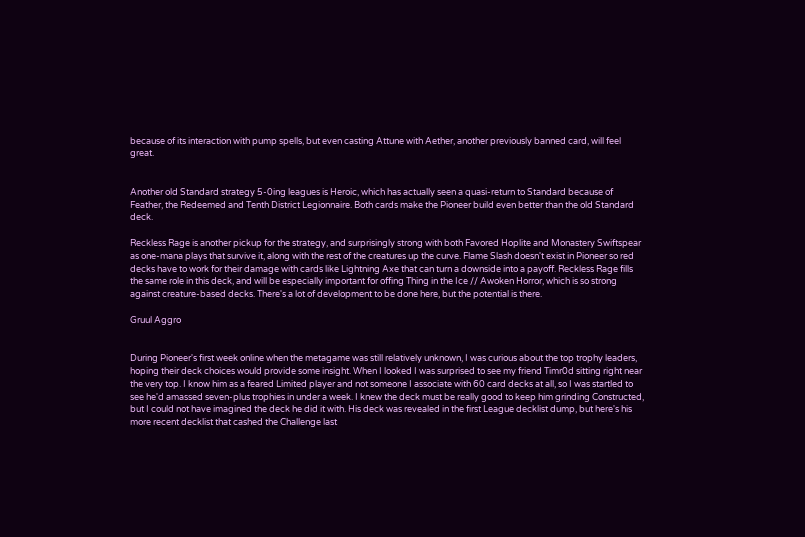because of its interaction with pump spells, but even casting Attune with Aether, another previously banned card, will feel great.


Another old Standard strategy 5-0ing leagues is Heroic, which has actually seen a quasi-return to Standard because of Feather, the Redeemed and Tenth District Legionnaire. Both cards make the Pioneer build even better than the old Standard deck.

Reckless Rage is another pickup for the strategy, and surprisingly strong with both Favored Hoplite and Monastery Swiftspear as one-mana plays that survive it, along with the rest of the creatures up the curve. Flame Slash doesn't exist in Pioneer so red decks have to work for their damage with cards like Lightning Axe that can turn a downside into a payoff. Reckless Rage fills the same role in this deck, and will be especially important for offing Thing in the Ice // Awoken Horror, which is so strong against creature-based decks. There's a lot of development to be done here, but the potential is there.

Gruul Aggro


During Pioneer's first week online when the metagame was still relatively unknown, I was curious about the top trophy leaders, hoping their deck choices would provide some insight. When I looked I was surprised to see my friend Timr0d sitting right near the very top. I know him as a feared Limited player and not someone I associate with 60 card decks at all, so I was startled to see he'd amassed seven-plus trophies in under a week. I knew the deck must be really good to keep him grinding Constructed, but I could not have imagined the deck he did it with. His deck was revealed in the first League decklist dump, but here's his more recent decklist that cashed the Challenge last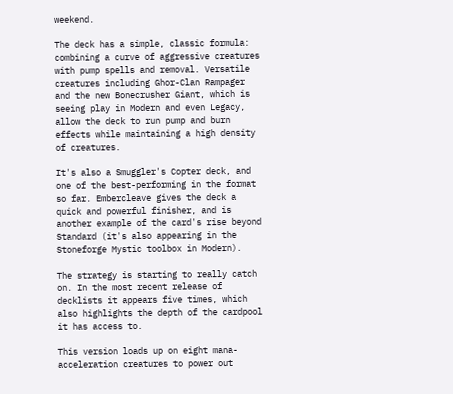weekend.

The deck has a simple, classic formula: combining a curve of aggressive creatures with pump spells and removal. Versatile creatures including Ghor-Clan Rampager and the new Bonecrusher Giant, which is seeing play in Modern and even Legacy, allow the deck to run pump and burn effects while maintaining a high density of creatures.

It's also a Smuggler's Copter deck, and one of the best-performing in the format so far. Embercleave gives the deck a quick and powerful finisher, and is another example of the card's rise beyond Standard (it's also appearing in the Stoneforge Mystic toolbox in Modern).

The strategy is starting to really catch on. In the most recent release of decklists it appears five times, which also highlights the depth of the cardpool it has access to.

This version loads up on eight mana-acceleration creatures to power out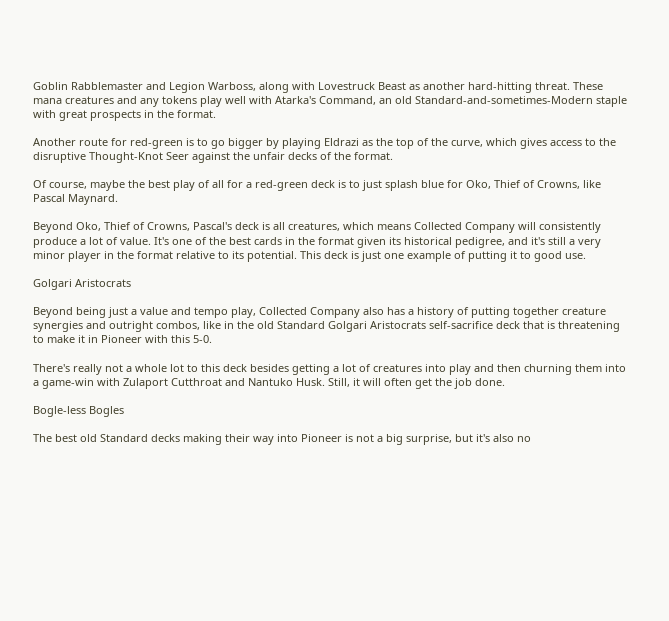Goblin Rabblemaster and Legion Warboss, along with Lovestruck Beast as another hard-hitting threat. These mana creatures and any tokens play well with Atarka's Command, an old Standard-and-sometimes-Modern staple with great prospects in the format.

Another route for red-green is to go bigger by playing Eldrazi as the top of the curve, which gives access to the disruptive Thought-Knot Seer against the unfair decks of the format.

Of course, maybe the best play of all for a red-green deck is to just splash blue for Oko, Thief of Crowns, like Pascal Maynard.

Beyond Oko, Thief of Crowns, Pascal's deck is all creatures, which means Collected Company will consistently produce a lot of value. It's one of the best cards in the format given its historical pedigree, and it's still a very minor player in the format relative to its potential. This deck is just one example of putting it to good use.

Golgari Aristocrats

Beyond being just a value and tempo play, Collected Company also has a history of putting together creature synergies and outright combos, like in the old Standard Golgari Aristocrats self-sacrifice deck that is threatening to make it in Pioneer with this 5-0.

There's really not a whole lot to this deck besides getting a lot of creatures into play and then churning them into a game-win with Zulaport Cutthroat and Nantuko Husk. Still, it will often get the job done.

Bogle-less Bogles

The best old Standard decks making their way into Pioneer is not a big surprise, but it's also no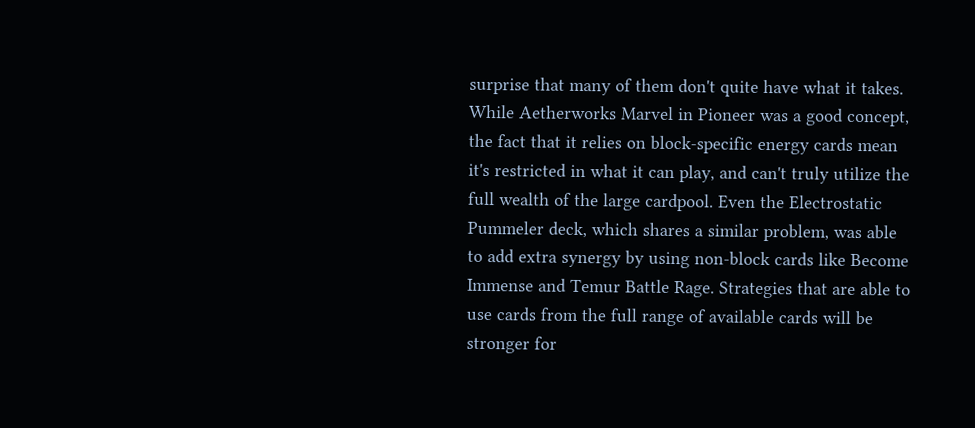surprise that many of them don't quite have what it takes. While Aetherworks Marvel in Pioneer was a good concept, the fact that it relies on block-specific energy cards mean it's restricted in what it can play, and can't truly utilize the full wealth of the large cardpool. Even the Electrostatic Pummeler deck, which shares a similar problem, was able to add extra synergy by using non-block cards like Become Immense and Temur Battle Rage. Strategies that are able to use cards from the full range of available cards will be stronger for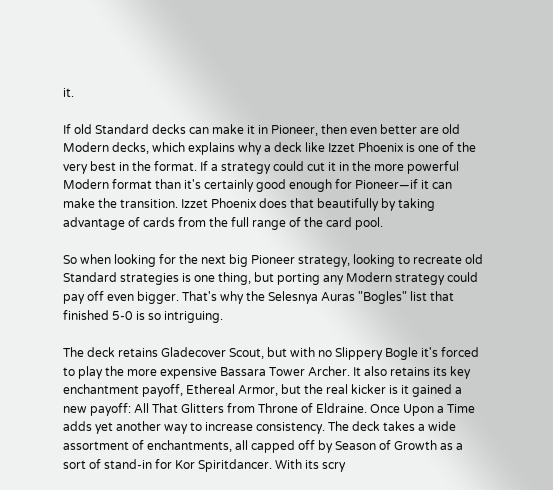it.

If old Standard decks can make it in Pioneer, then even better are old Modern decks, which explains why a deck like Izzet Phoenix is one of the very best in the format. If a strategy could cut it in the more powerful Modern format than it's certainly good enough for Pioneer—if it can make the transition. Izzet Phoenix does that beautifully by taking advantage of cards from the full range of the card pool.

So when looking for the next big Pioneer strategy, looking to recreate old Standard strategies is one thing, but porting any Modern strategy could pay off even bigger. That's why the Selesnya Auras "Bogles" list that finished 5-0 is so intriguing.

The deck retains Gladecover Scout, but with no Slippery Bogle it's forced to play the more expensive Bassara Tower Archer. It also retains its key enchantment payoff, Ethereal Armor, but the real kicker is it gained a new payoff: All That Glitters from Throne of Eldraine. Once Upon a Time adds yet another way to increase consistency. The deck takes a wide assortment of enchantments, all capped off by Season of Growth as a sort of stand-in for Kor Spiritdancer. With its scry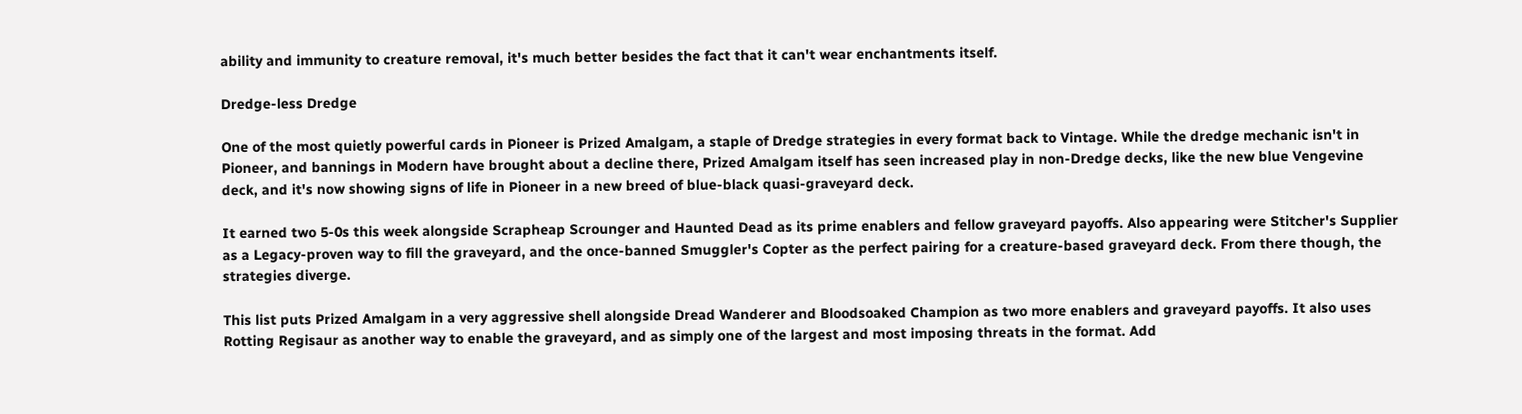ability and immunity to creature removal, it's much better besides the fact that it can't wear enchantments itself.

Dredge-less Dredge

One of the most quietly powerful cards in Pioneer is Prized Amalgam, a staple of Dredge strategies in every format back to Vintage. While the dredge mechanic isn't in Pioneer, and bannings in Modern have brought about a decline there, Prized Amalgam itself has seen increased play in non-Dredge decks, like the new blue Vengevine deck, and it's now showing signs of life in Pioneer in a new breed of blue-black quasi-graveyard deck.

It earned two 5-0s this week alongside Scrapheap Scrounger and Haunted Dead as its prime enablers and fellow graveyard payoffs. Also appearing were Stitcher's Supplier as a Legacy-proven way to fill the graveyard, and the once-banned Smuggler's Copter as the perfect pairing for a creature-based graveyard deck. From there though, the strategies diverge.

This list puts Prized Amalgam in a very aggressive shell alongside Dread Wanderer and Bloodsoaked Champion as two more enablers and graveyard payoffs. It also uses Rotting Regisaur as another way to enable the graveyard, and as simply one of the largest and most imposing threats in the format. Add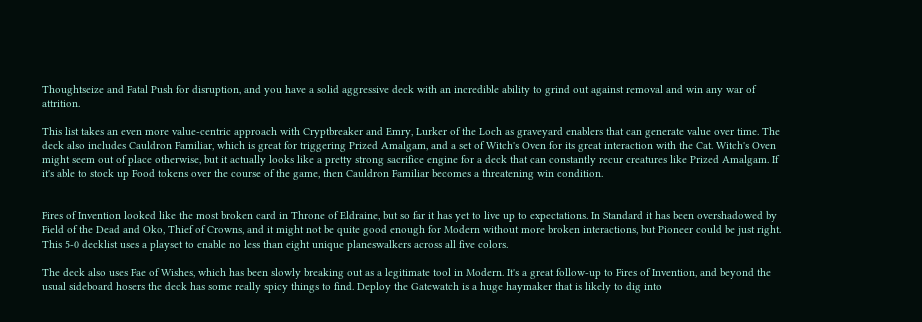Thoughtseize and Fatal Push for disruption, and you have a solid aggressive deck with an incredible ability to grind out against removal and win any war of attrition.

This list takes an even more value-centric approach with Cryptbreaker and Emry, Lurker of the Loch as graveyard enablers that can generate value over time. The deck also includes Cauldron Familiar, which is great for triggering Prized Amalgam, and a set of Witch's Oven for its great interaction with the Cat. Witch's Oven might seem out of place otherwise, but it actually looks like a pretty strong sacrifice engine for a deck that can constantly recur creatures like Prized Amalgam. If it's able to stock up Food tokens over the course of the game, then Cauldron Familiar becomes a threatening win condition.


Fires of Invention looked like the most broken card in Throne of Eldraine, but so far it has yet to live up to expectations. In Standard it has been overshadowed by Field of the Dead and Oko, Thief of Crowns, and it might not be quite good enough for Modern without more broken interactions, but Pioneer could be just right. This 5-0 decklist uses a playset to enable no less than eight unique planeswalkers across all five colors.

The deck also uses Fae of Wishes, which has been slowly breaking out as a legitimate tool in Modern. It's a great follow-up to Fires of Invention, and beyond the usual sideboard hosers the deck has some really spicy things to find. Deploy the Gatewatch is a huge haymaker that is likely to dig into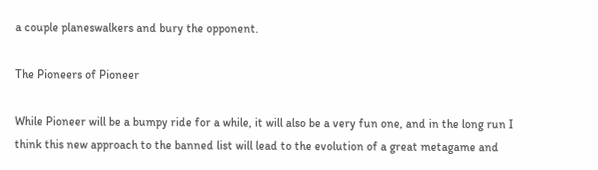a couple planeswalkers and bury the opponent.

The Pioneers of Pioneer

While Pioneer will be a bumpy ride for a while, it will also be a very fun one, and in the long run I think this new approach to the banned list will lead to the evolution of a great metagame and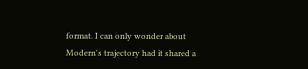format. I can only wonder about Modern's trajectory had it shared a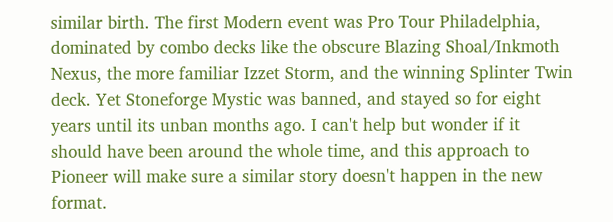similar birth. The first Modern event was Pro Tour Philadelphia, dominated by combo decks like the obscure Blazing Shoal/Inkmoth Nexus, the more familiar Izzet Storm, and the winning Splinter Twin deck. Yet Stoneforge Mystic was banned, and stayed so for eight years until its unban months ago. I can't help but wonder if it should have been around the whole time, and this approach to Pioneer will make sure a similar story doesn't happen in the new format.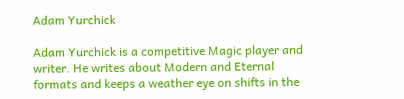Adam Yurchick

Adam Yurchick is a competitive Magic player and writer. He writes about Modern and Eternal formats and keeps a weather eye on shifts in the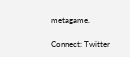metagame.

Connect: Twitter